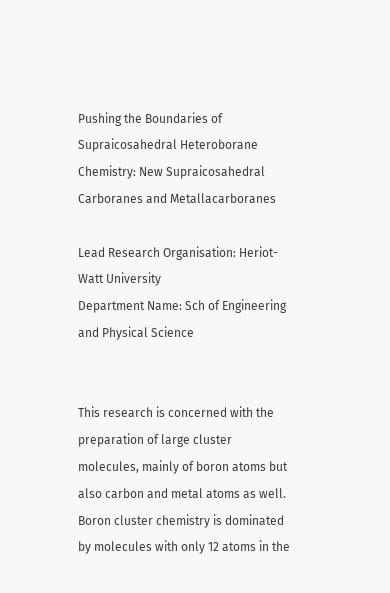Pushing the Boundaries of Supraicosahedral Heteroborane Chemistry: New Supraicosahedral Carboranes and Metallacarboranes

Lead Research Organisation: Heriot-Watt University
Department Name: Sch of Engineering and Physical Science


This research is concerned with the preparation of large cluster molecules, mainly of boron atoms but also carbon and metal atoms as well. Boron cluster chemistry is dominated by molecules with only 12 atoms in the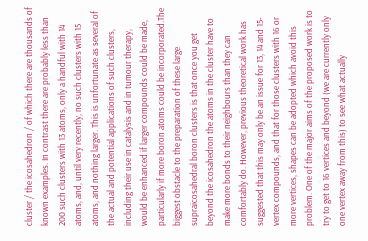cluster / the icosahedron / of which there are thousands of known examples. In contrast there are probably less than 200 such clusters with 13 atoms, only a handful with 14 atoms, and, until very recently, no such clusters with 15 atoms, and nothing larger. This is unfortunate as several of the actual and potential applications of such clusters, including their use in catalysis and in tumour therapy, would be enhanced if larger compounds could be made, particularly if more boron atoms could be incorporated.The biggest obstacle to the preparation of these large supraicosahedral boron clusters is that once you get beyond the icosahedron the atoms in the cluster have to make more bonds to their neighbours than they can comfortably do. However, previous theoretical work has suggested that this may only be an issue for 13, 14 and 15-vertex compounds, and that for those clusters with 16 or more vertices, shapes can be adopted which avoid this problem. One of the major aims of the proposed work is to try to get to 16 vertices and beyond (we are currently only one vertex away from this) to see what actually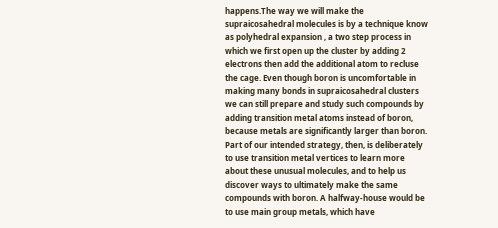happens.The way we will make the supraicosahedral molecules is by a technique know as polyhedral expansion , a two step process in which we first open up the cluster by adding 2 electrons then add the additional atom to recluse the cage. Even though boron is uncomfortable in making many bonds in supraicosahedral clusters we can still prepare and study such compounds by adding transition metal atoms instead of boron, because metals are significantly larger than boron. Part of our intended strategy, then, is deliberately to use transition metal vertices to learn more about these unusual molecules, and to help us discover ways to ultimately make the same compounds with boron. A halfway-house would be to use main group metals, which have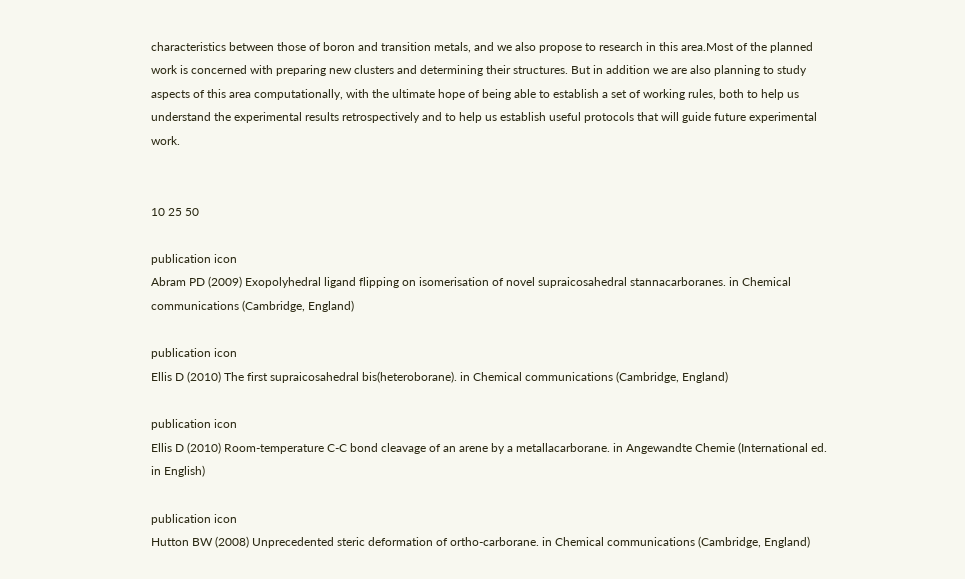characteristics between those of boron and transition metals, and we also propose to research in this area.Most of the planned work is concerned with preparing new clusters and determining their structures. But in addition we are also planning to study aspects of this area computationally, with the ultimate hope of being able to establish a set of working rules, both to help us understand the experimental results retrospectively and to help us establish useful protocols that will guide future experimental work.


10 25 50

publication icon
Abram PD (2009) Exopolyhedral ligand flipping on isomerisation of novel supraicosahedral stannacarboranes. in Chemical communications (Cambridge, England)

publication icon
Ellis D (2010) The first supraicosahedral bis(heteroborane). in Chemical communications (Cambridge, England)

publication icon
Ellis D (2010) Room-temperature C-C bond cleavage of an arene by a metallacarborane. in Angewandte Chemie (International ed. in English)

publication icon
Hutton BW (2008) Unprecedented steric deformation of ortho-carborane. in Chemical communications (Cambridge, England)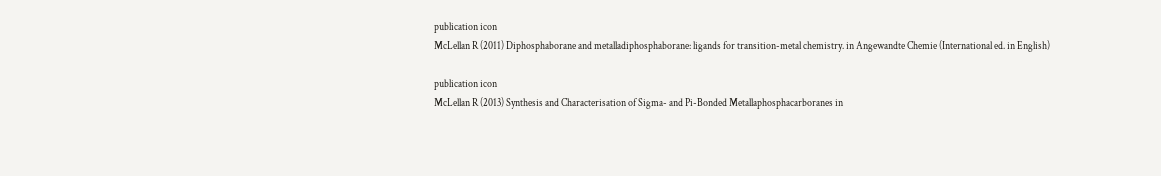publication icon
McLellan R (2011) Diphosphaborane and metalladiphosphaborane: ligands for transition-metal chemistry. in Angewandte Chemie (International ed. in English)

publication icon
McLellan R (2013) Synthesis and Characterisation of Sigma- and Pi-Bonded Metallaphosphacarboranes in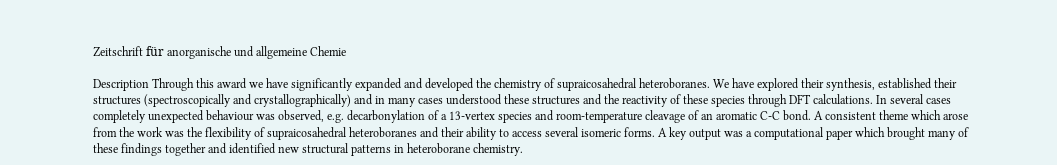Zeitschrift für anorganische und allgemeine Chemie

Description Through this award we have significantly expanded and developed the chemistry of supraicosahedral heteroboranes. We have explored their synthesis, established their structures (spectroscopically and crystallographically) and in many cases understood these structures and the reactivity of these species through DFT calculations. In several cases completely unexpected behaviour was observed, e.g. decarbonylation of a 13-vertex species and room-temperature cleavage of an aromatic C-C bond. A consistent theme which arose from the work was the flexibility of supraicosahedral heteroboranes and their ability to access several isomeric forms. A key output was a computational paper which brought many of these findings together and identified new structural patterns in heteroborane chemistry.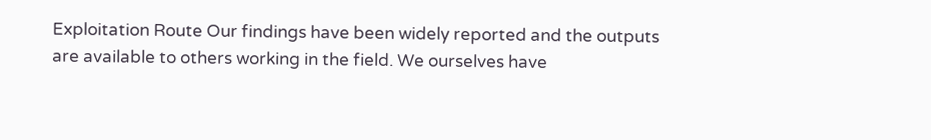Exploitation Route Our findings have been widely reported and the outputs are available to others working in the field. We ourselves have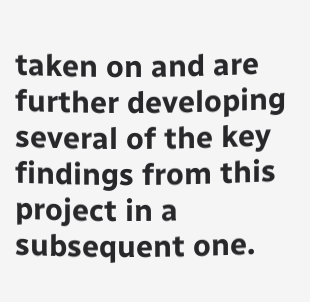taken on and are further developing several of the key findings from this project in a subsequent one.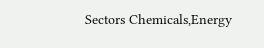Sectors Chemicals,Energy